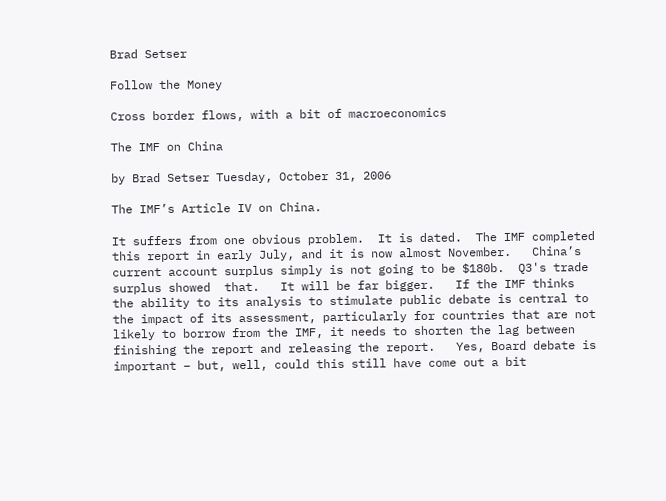Brad Setser

Follow the Money

Cross border flows, with a bit of macroeconomics

The IMF on China

by Brad Setser Tuesday, October 31, 2006

The IMF’s Article IV on China.

It suffers from one obvious problem.  It is dated.  The IMF completed this report in early July, and it is now almost November.   China’s current account surplus simply is not going to be $180b.  Q3's trade surplus showed  that.   It will be far bigger.   If the IMF thinks the ability to its analysis to stimulate public debate is central to the impact of its assessment, particularly for countries that are not likely to borrow from the IMF, it needs to shorten the lag between finishing the report and releasing the report.   Yes, Board debate is important – but, well, could this still have come out a bit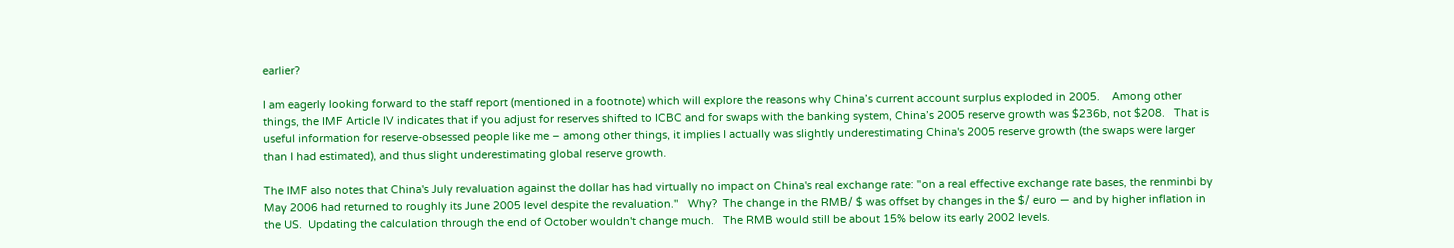earlier?

I am eagerly looking forward to the staff report (mentioned in a footnote) which will explore the reasons why China’s current account surplus exploded in 2005.    Among other things, the IMF Article IV indicates that if you adjust for reserves shifted to ICBC and for swaps with the banking system, China’s 2005 reserve growth was $236b, not $208.   That is useful information for reserve-obsessed people like me – among other things, it implies I actually was slightly underestimating China's 2005 reserve growth (the swaps were larger than I had estimated), and thus slight underestimating global reserve growth.

The IMF also notes that China's July revaluation against the dollar has had virtually no impact on China's real exchange rate: "on a real effective exchange rate bases, the renminbi by May 2006 had returned to roughly its June 2005 level despite the revaluation."   Why?  The change in the RMB/ $ was offset by changes in the $/ euro — and by higher inflation in the US.  Updating the calculation through the end of October wouldn't change much.   The RMB would still be about 15% below its early 2002 levels.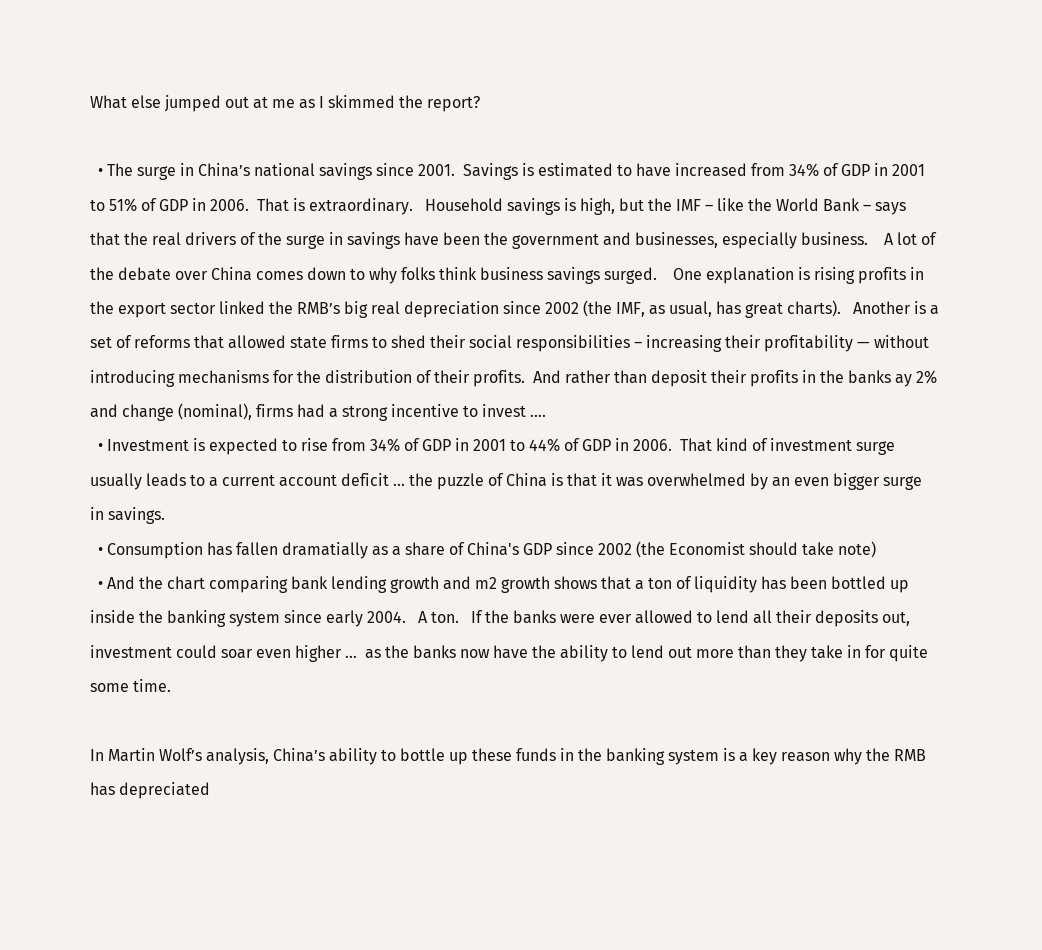What else jumped out at me as I skimmed the report?

  • The surge in China’s national savings since 2001.  Savings is estimated to have increased from 34% of GDP in 2001 to 51% of GDP in 2006.  That is extraordinary.   Household savings is high, but the IMF – like the World Bank – says that the real drivers of the surge in savings have been the government and businesses, especially business.    A lot of the debate over China comes down to why folks think business savings surged.    One explanation is rising profits in the export sector linked the RMB’s big real depreciation since 2002 (the IMF, as usual, has great charts).   Another is a set of reforms that allowed state firms to shed their social responsibilities – increasing their profitability — without introducing mechanisms for the distribution of their profits.  And rather than deposit their profits in the banks ay 2% and change (nominal), firms had a strong incentive to invest ….
  • Investment is expected to rise from 34% of GDP in 2001 to 44% of GDP in 2006.  That kind of investment surge usually leads to a current account deficit … the puzzle of China is that it was overwhelmed by an even bigger surge in savings.
  • Consumption has fallen dramatially as a share of China's GDP since 2002 (the Economist should take note)
  • And the chart comparing bank lending growth and m2 growth shows that a ton of liquidity has been bottled up inside the banking system since early 2004.   A ton.   If the banks were ever allowed to lend all their deposits out, investment could soar even higher …  as the banks now have the ability to lend out more than they take in for quite some time.

In Martin Wolf’s analysis, China’s ability to bottle up these funds in the banking system is a key reason why the RMB has depreciated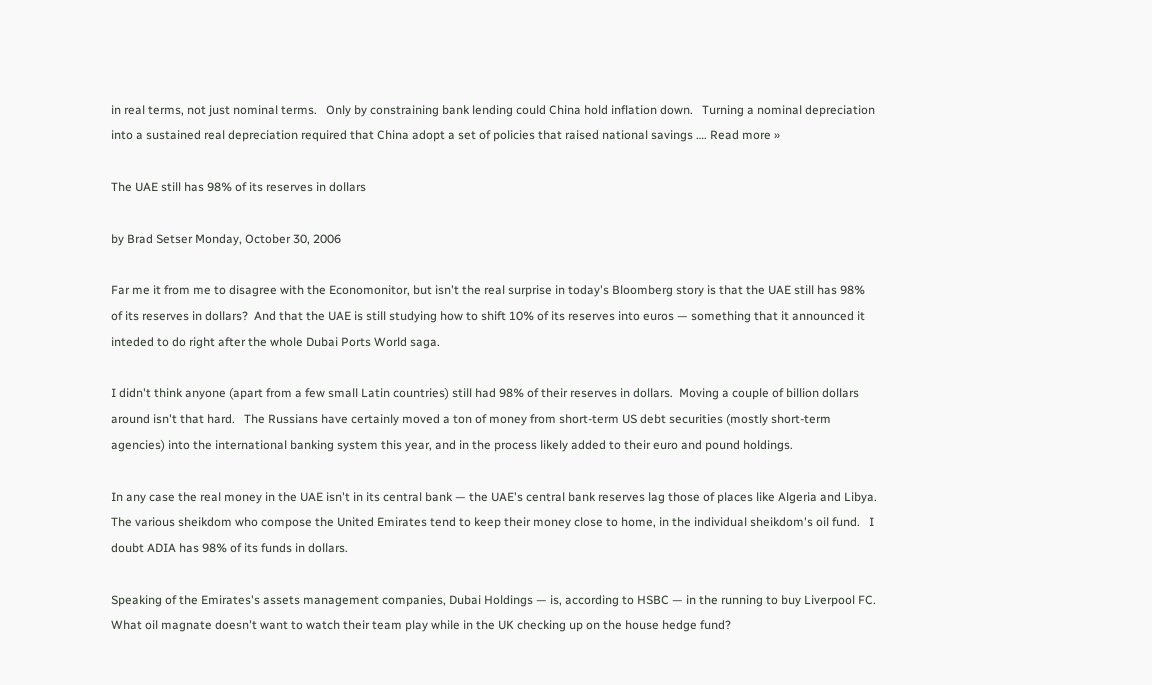in real terms, not just nominal terms.   Only by constraining bank lending could China hold inflation down.   Turning a nominal depreciation into a sustained real depreciation required that China adopt a set of policies that raised national savings …. Read more »

The UAE still has 98% of its reserves in dollars

by Brad Setser Monday, October 30, 2006

Far me it from me to disagree with the Economonitor, but isn't the real surprise in today's Bloomberg story is that the UAE still has 98% of its reserves in dollars?  And that the UAE is still studying how to shift 10% of its reserves into euros — something that it announced it inteded to do right after the whole Dubai Ports World saga.

I didn't think anyone (apart from a few small Latin countries) still had 98% of their reserves in dollars.  Moving a couple of billion dollars around isn't that hard.   The Russians have certainly moved a ton of money from short-term US debt securities (mostly short-term agencies) into the international banking system this year, and in the process likely added to their euro and pound holdings.

In any case the real money in the UAE isn't in its central bank — the UAE's central bank reserves lag those of places like Algeria and Libya.  The various sheikdom who compose the United Emirates tend to keep their money close to home, in the individual sheikdom's oil fund.   I doubt ADIA has 98% of its funds in dollars.

Speaking of the Emirates's assets management companies, Dubai Holdings — is, according to HSBC — in the running to buy Liverpool FC.   What oil magnate doesn't want to watch their team play while in the UK checking up on the house hedge fund?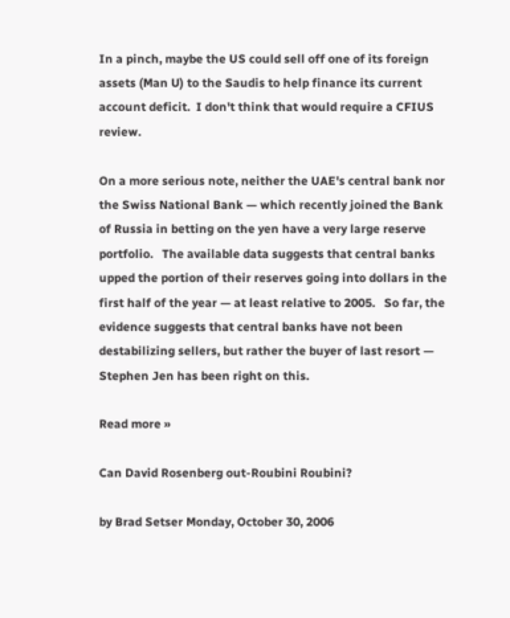In a pinch, maybe the US could sell off one of its foreign assets (Man U) to the Saudis to help finance its current account deficit.  I don't think that would require a CFIUS review.

On a more serious note, neither the UAE's central bank nor the Swiss National Bank — which recently joined the Bank of Russia in betting on the yen have a very large reserve portfolio.   The available data suggests that central banks upped the portion of their reserves going into dollars in the first half of the year — at least relative to 2005.   So far, the evidence suggests that central banks have not been destabilizing sellers, but rather the buyer of last resort — Stephen Jen has been right on this.

Read more »

Can David Rosenberg out-Roubini Roubini?

by Brad Setser Monday, October 30, 2006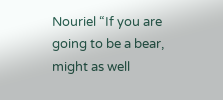Nouriel “If you are going to be a bear, might as well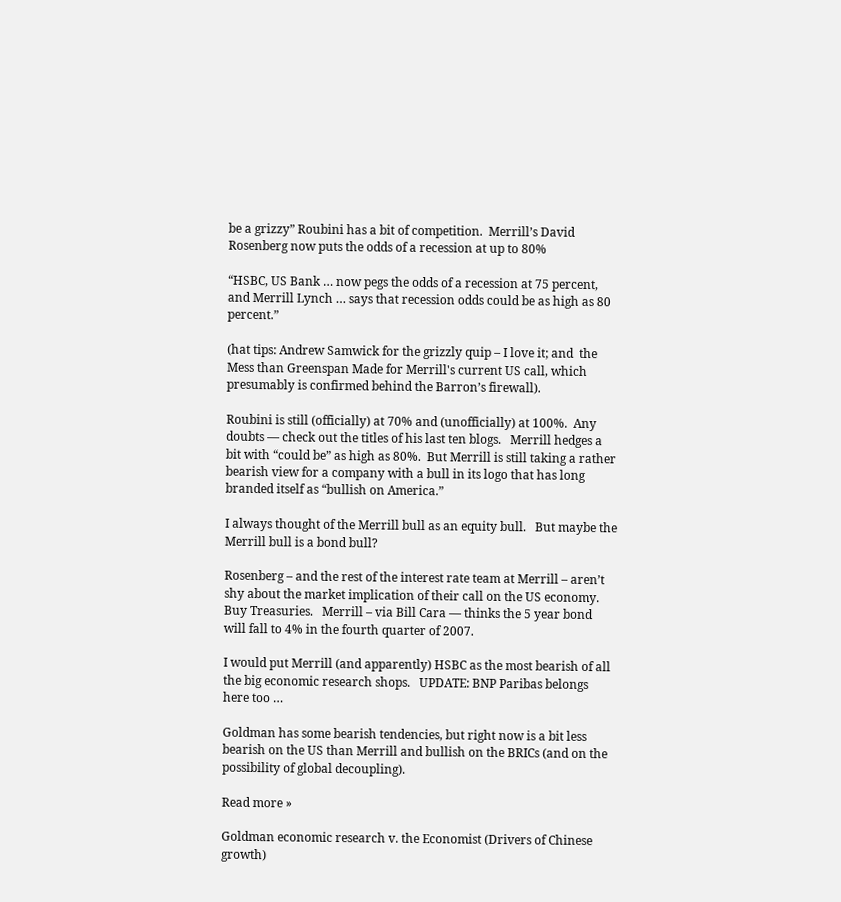be a grizzy” Roubini has a bit of competition.  Merrill’s David Rosenberg now puts the odds of a recession at up to 80%

“HSBC, US Bank … now pegs the odds of a recession at 75 percent, and Merrill Lynch … says that recession odds could be as high as 80 percent.”

(hat tips: Andrew Samwick for the grizzly quip – I love it; and  the Mess than Greenspan Made for Merrill's current US call, which presumably is confirmed behind the Barron’s firewall).

Roubini is still (officially) at 70% and (unofficially) at 100%.  Any doubts — check out the titles of his last ten blogs.   Merrill hedges a bit with “could be” as high as 80%.  But Merrill is still taking a rather bearish view for a company with a bull in its logo that has long branded itself as “bullish on America.”

I always thought of the Merrill bull as an equity bull.   But maybe the Merrill bull is a bond bull?

Rosenberg – and the rest of the interest rate team at Merrill – aren’t shy about the market implication of their call on the US economy.   Buy Treasuries.   Merrill – via Bill Cara — thinks the 5 year bond will fall to 4% in the fourth quarter of 2007.

I would put Merrill (and apparently) HSBC as the most bearish of all the big economic research shops.   UPDATE: BNP Paribas belongs here too …

Goldman has some bearish tendencies, but right now is a bit less bearish on the US than Merrill and bullish on the BRICs (and on the possibility of global decoupling).

Read more »

Goldman economic research v. the Economist (Drivers of Chinese growth)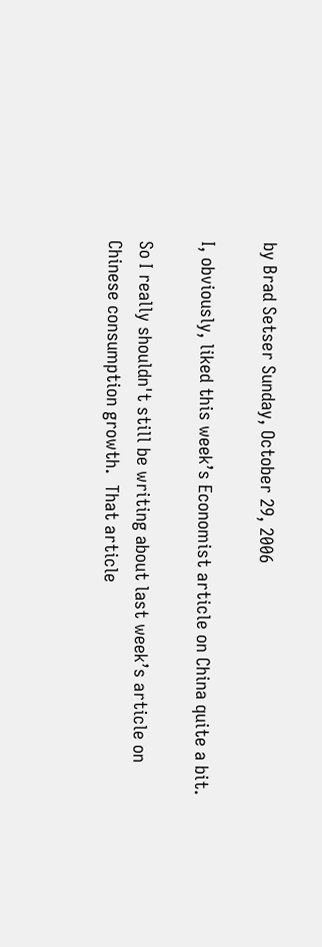by Brad Setser Sunday, October 29, 2006

I, obviously, liked this week’s Economist article on China quite a bit.

So I really shouldn't still be writing about last week’s article on Chinese consumption growth.  That article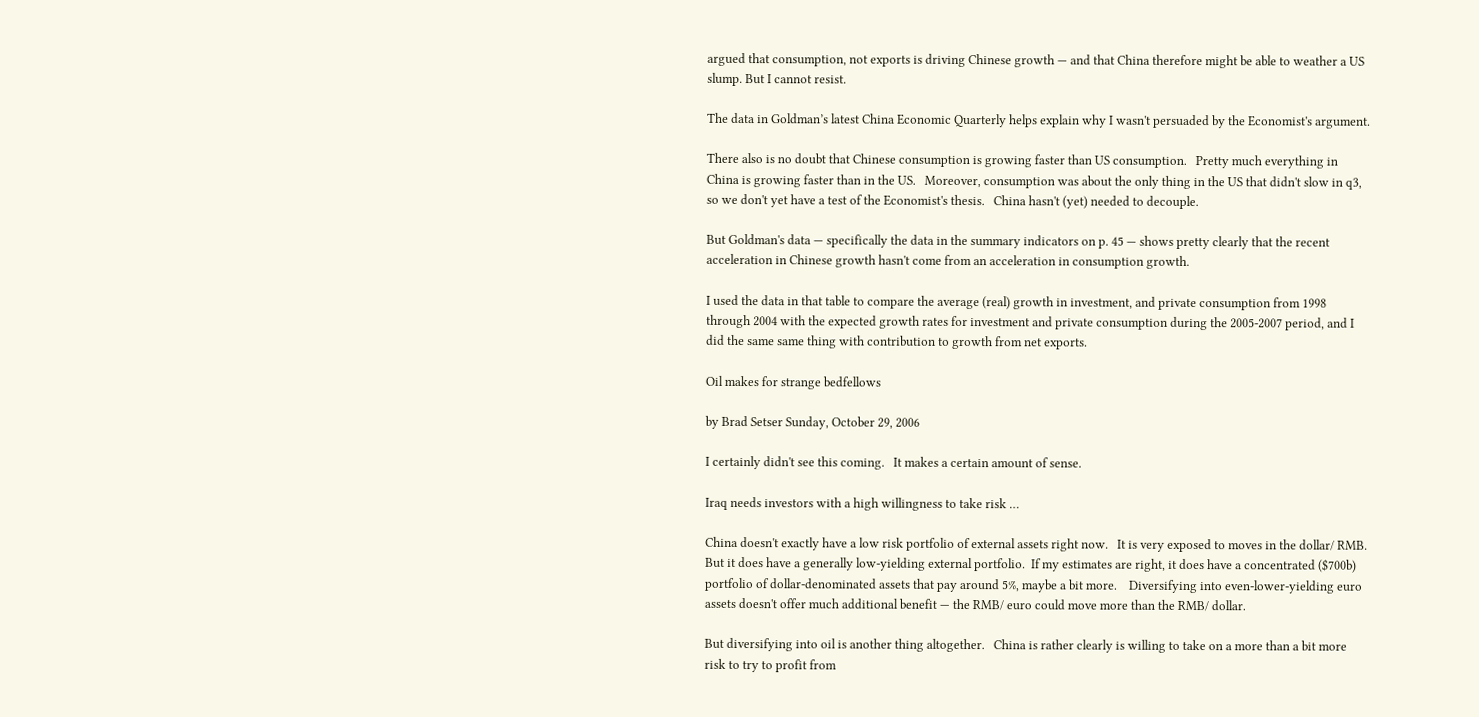argued that consumption, not exports is driving Chinese growth — and that China therefore might be able to weather a US slump. But I cannot resist.

The data in Goldman’s latest China Economic Quarterly helps explain why I wasn't persuaded by the Economist's argument.

There also is no doubt that Chinese consumption is growing faster than US consumption.   Pretty much everything in China is growing faster than in the US.   Moreover, consumption was about the only thing in the US that didn't slow in q3, so we don't yet have a test of the Economist's thesis.   China hasn't (yet) needed to decouple.

But Goldman's data — specifically the data in the summary indicators on p. 45 — shows pretty clearly that the recent acceleration in Chinese growth hasn't come from an acceleration in consumption growth.

I used the data in that table to compare the average (real) growth in investment, and private consumption from 1998 through 2004 with the expected growth rates for investment and private consumption during the 2005-2007 period, and I did the same same thing with contribution to growth from net exports.

Oil makes for strange bedfellows

by Brad Setser Sunday, October 29, 2006

I certainly didn't see this coming.   It makes a certain amount of sense.

Iraq needs investors with a high willingness to take risk …

China doesn't exactly have a low risk portfolio of external assets right now.   It is very exposed to moves in the dollar/ RMB.    But it does have a generally low-yielding external portfolio.  If my estimates are right, it does have a concentrated ($700b) portfolio of dollar-denominated assets that pay around 5%, maybe a bit more.    Diversifying into even-lower-yielding euro assets doesn't offer much additional benefit — the RMB/ euro could move more than the RMB/ dollar.

But diversifying into oil is another thing altogether.   China is rather clearly is willing to take on a more than a bit more risk to try to profit from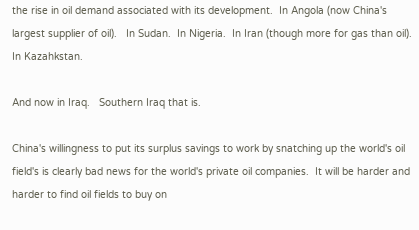the rise in oil demand associated with its development.  In Angola (now China's largest supplier of oil).   In Sudan.  In Nigeria.  In Iran (though more for gas than oil).  In Kazahkstan.

And now in Iraq.   Southern Iraq that is.

China's willingness to put its surplus savings to work by snatching up the world's oil field's is clearly bad news for the world's private oil companies.  It will be harder and harder to find oil fields to buy on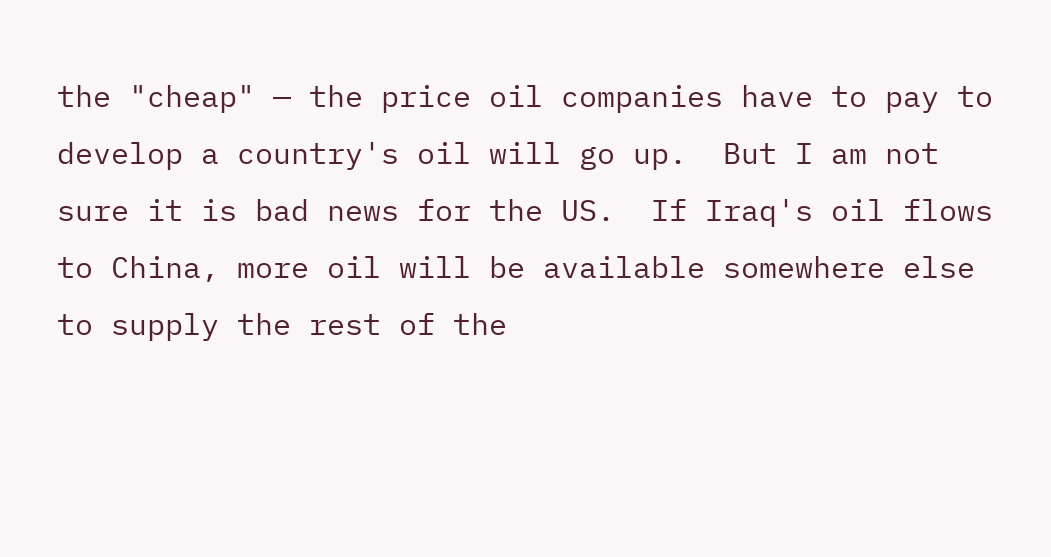the "cheap" — the price oil companies have to pay to develop a country's oil will go up.  But I am not sure it is bad news for the US.  If Iraq's oil flows to China, more oil will be available somewhere else to supply the rest of the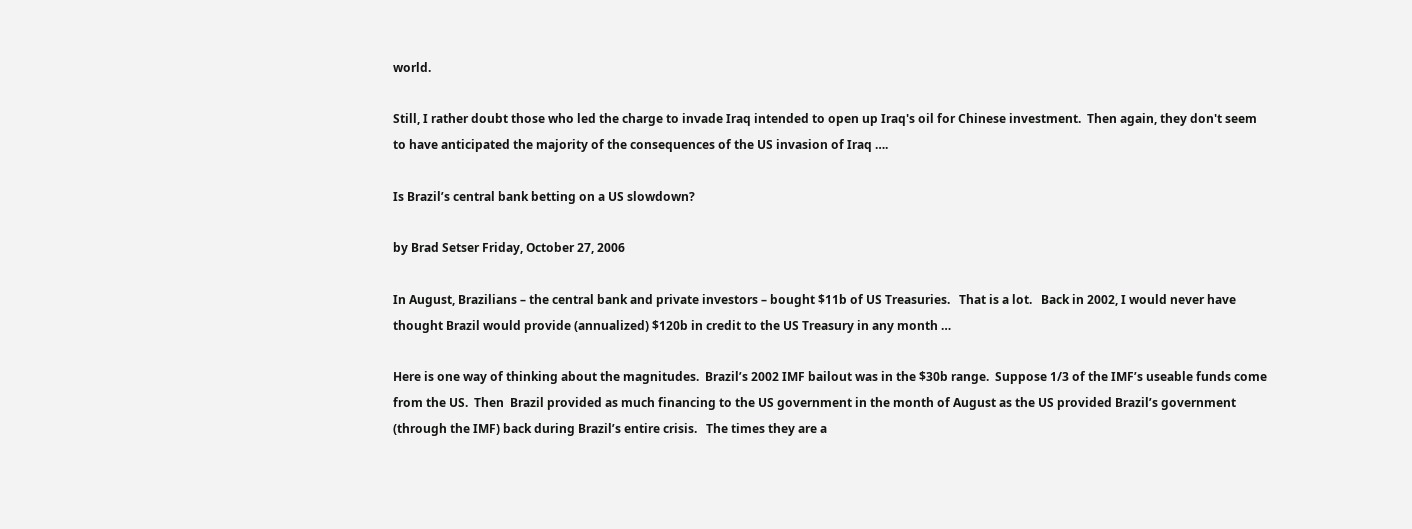world.

Still, I rather doubt those who led the charge to invade Iraq intended to open up Iraq's oil for Chinese investment.  Then again, they don't seem to have anticipated the majority of the consequences of the US invasion of Iraq ….

Is Brazil’s central bank betting on a US slowdown?

by Brad Setser Friday, October 27, 2006

In August, Brazilians – the central bank and private investors – bought $11b of US Treasuries.   That is a lot.   Back in 2002, I would never have thought Brazil would provide (annualized) $120b in credit to the US Treasury in any month …

Here is one way of thinking about the magnitudes.  Brazil’s 2002 IMF bailout was in the $30b range.  Suppose 1/3 of the IMF’s useable funds come from the US.  Then  Brazil provided as much financing to the US government in the month of August as the US provided Brazil’s government (through the IMF) back during Brazil’s entire crisis.   The times they are a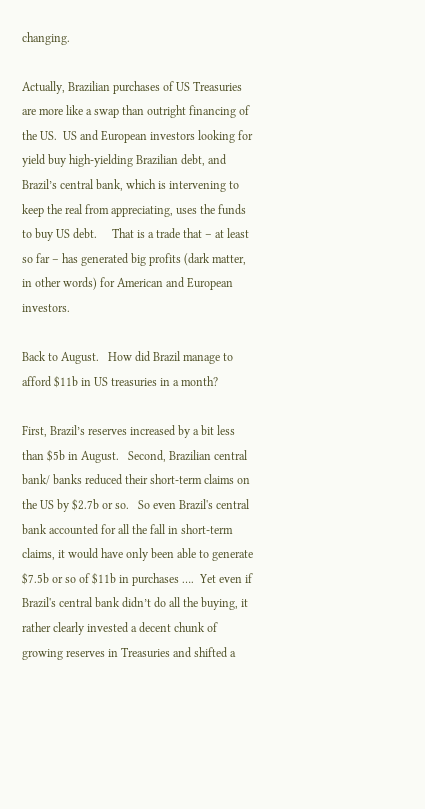changing.

Actually, Brazilian purchases of US Treasuries are more like a swap than outright financing of the US.  US and European investors looking for yield buy high-yielding Brazilian debt, and Brazil’s central bank, which is intervening to keep the real from appreciating, uses the funds to buy US debt.     That is a trade that – at least so far – has generated big profits (dark matter, in other words) for American and European investors.

Back to August.   How did Brazil manage to afford $11b in US treasuries in a month?

First, Brazil’s reserves increased by a bit less than $5b in August.   Second, Brazilian central bank/ banks reduced their short-term claims on the US by $2.7b or so.   So even Brazil's central bank accounted for all the fall in short-term claims, it would have only been able to generate $7.5b or so of $11b in purchases ….  Yet even if Brazil's central bank didn’t do all the buying, it rather clearly invested a decent chunk of growing reserves in Treasuries and shifted a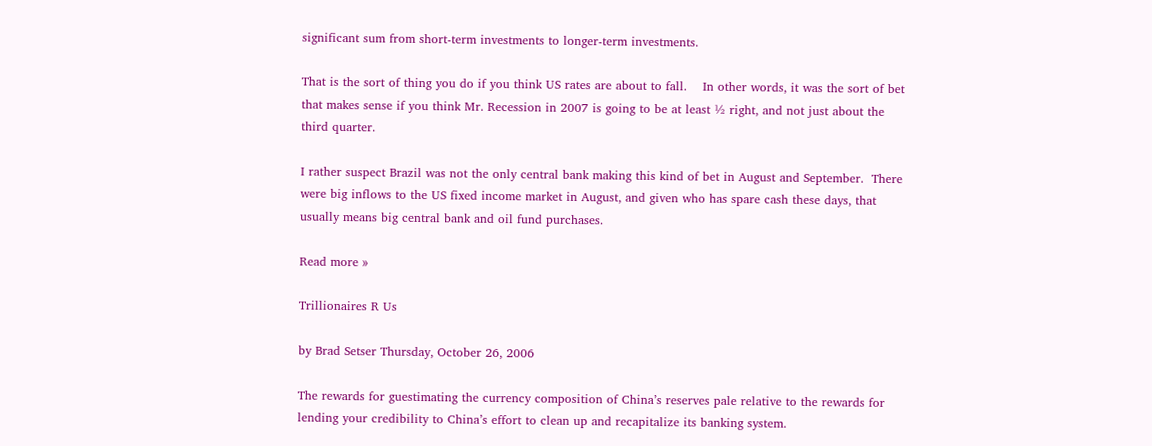significant sum from short-term investments to longer-term investments.

That is the sort of thing you do if you think US rates are about to fall.    In other words, it was the sort of bet that makes sense if you think Mr. Recession in 2007 is going to be at least ½ right, and not just about the third quarter.

I rather suspect Brazil was not the only central bank making this kind of bet in August and September.  There were big inflows to the US fixed income market in August, and given who has spare cash these days, that usually means big central bank and oil fund purchases.

Read more »

Trillionaires R Us

by Brad Setser Thursday, October 26, 2006

The rewards for guestimating the currency composition of China’s reserves pale relative to the rewards for lending your credibility to China’s effort to clean up and recapitalize its banking system.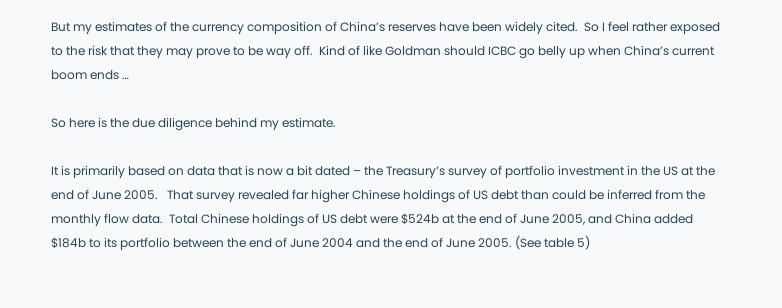But my estimates of the currency composition of China’s reserves have been widely cited.  So I feel rather exposed to the risk that they may prove to be way off.  Kind of like Goldman should ICBC go belly up when China’s current boom ends …

So here is the due diligence behind my estimate.

It is primarily based on data that is now a bit dated – the Treasury’s survey of portfolio investment in the US at the end of June 2005.   That survey revealed far higher Chinese holdings of US debt than could be inferred from the monthly flow data.  Total Chinese holdings of US debt were $524b at the end of June 2005, and China added $184b to its portfolio between the end of June 2004 and the end of June 2005. (See table 5)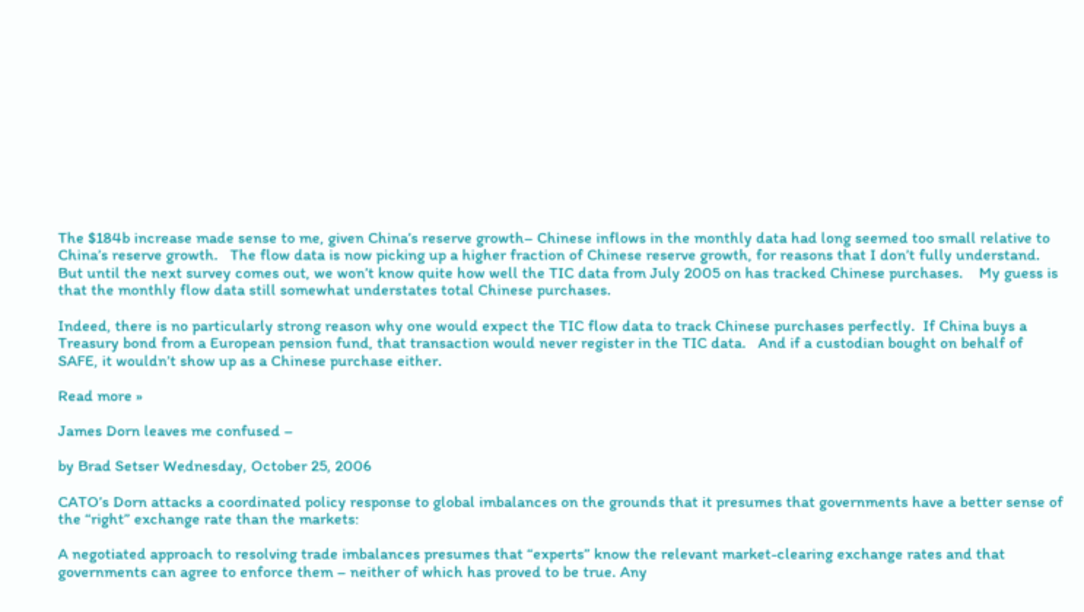The $184b increase made sense to me, given China’s reserve growth– Chinese inflows in the monthly data had long seemed too small relative to China’s reserve growth.   The flow data is now picking up a higher fraction of Chinese reserve growth, for reasons that I don’t fully understand.   But until the next survey comes out, we won’t know quite how well the TIC data from July 2005 on has tracked Chinese purchases.    My guess is that the monthly flow data still somewhat understates total Chinese purchases.

Indeed, there is no particularly strong reason why one would expect the TIC flow data to track Chinese purchases perfectly.  If China buys a Treasury bond from a European pension fund, that transaction would never register in the TIC data.   And if a custodian bought on behalf of SAFE, it wouldn’t show up as a Chinese purchase either.

Read more »

James Dorn leaves me confused –

by Brad Setser Wednesday, October 25, 2006

CATO’s Dorn attacks a coordinated policy response to global imbalances on the grounds that it presumes that governments have a better sense of the “right” exchange rate than the markets:

A negotiated approach to resolving trade imbalances presumes that “experts” know the relevant market-clearing exchange rates and that governments can agree to enforce them – neither of which has proved to be true. Any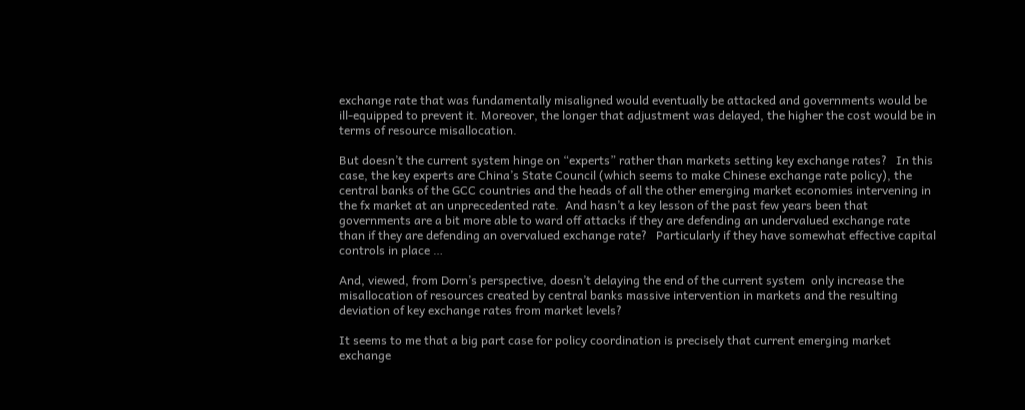exchange rate that was fundamentally misaligned would eventually be attacked and governments would be ill-equipped to prevent it. Moreover, the longer that adjustment was delayed, the higher the cost would be in terms of resource misallocation.

But doesn’t the current system hinge on “experts” rather than markets setting key exchange rates?   In this case, the key experts are China’s State Council (which seems to make Chinese exchange rate policy), the central banks of the GCC countries and the heads of all the other emerging market economies intervening in the fx market at an unprecedented rate.  And hasn’t a key lesson of the past few years been that governments are a bit more able to ward off attacks if they are defending an undervalued exchange rate than if they are defending an overvalued exchange rate?   Particularly if they have somewhat effective capital controls in place …

And, viewed, from Dorn’s perspective, doesn’t delaying the end of the current system  only increase the misallocation of resources created by central banks massive intervention in markets and the resulting deviation of key exchange rates from market levels?

It seems to me that a big part case for policy coordination is precisely that current emerging market exchange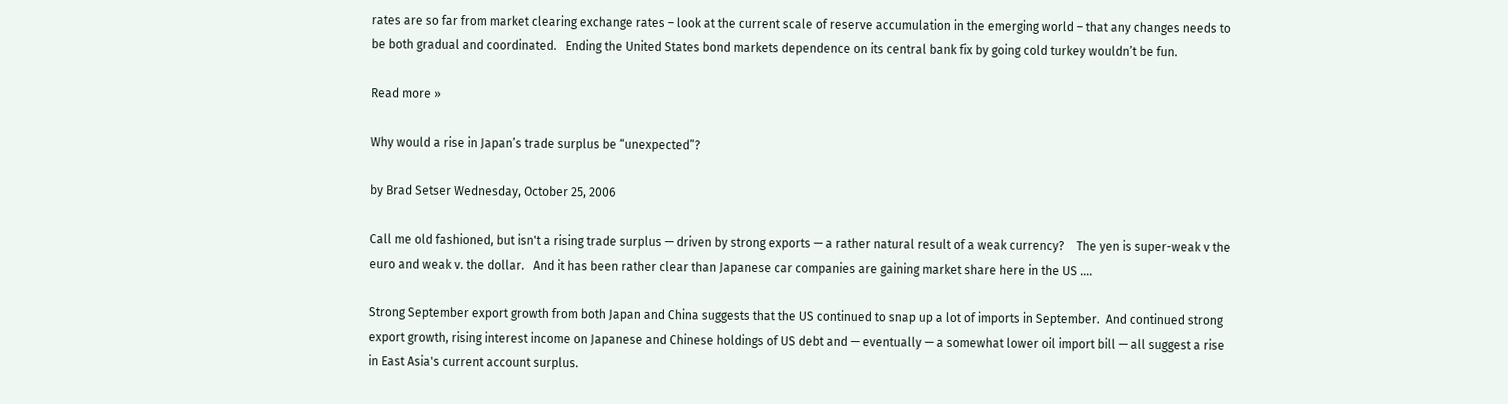rates are so far from market clearing exchange rates – look at the current scale of reserve accumulation in the emerging world – that any changes needs to be both gradual and coordinated.   Ending the United States bond markets dependence on its central bank fix by going cold turkey wouldn’t be fun.

Read more »

Why would a rise in Japan’s trade surplus be “unexpected”?

by Brad Setser Wednesday, October 25, 2006

Call me old fashioned, but isn't a rising trade surplus — driven by strong exports — a rather natural result of a weak currency?    The yen is super-weak v the euro and weak v. the dollar.   And it has been rather clear than Japanese car companies are gaining market share here in the US ….

Strong September export growth from both Japan and China suggests that the US continued to snap up a lot of imports in September.  And continued strong export growth, rising interest income on Japanese and Chinese holdings of US debt and — eventually — a somewhat lower oil import bill — all suggest a rise in East Asia's current account surplus.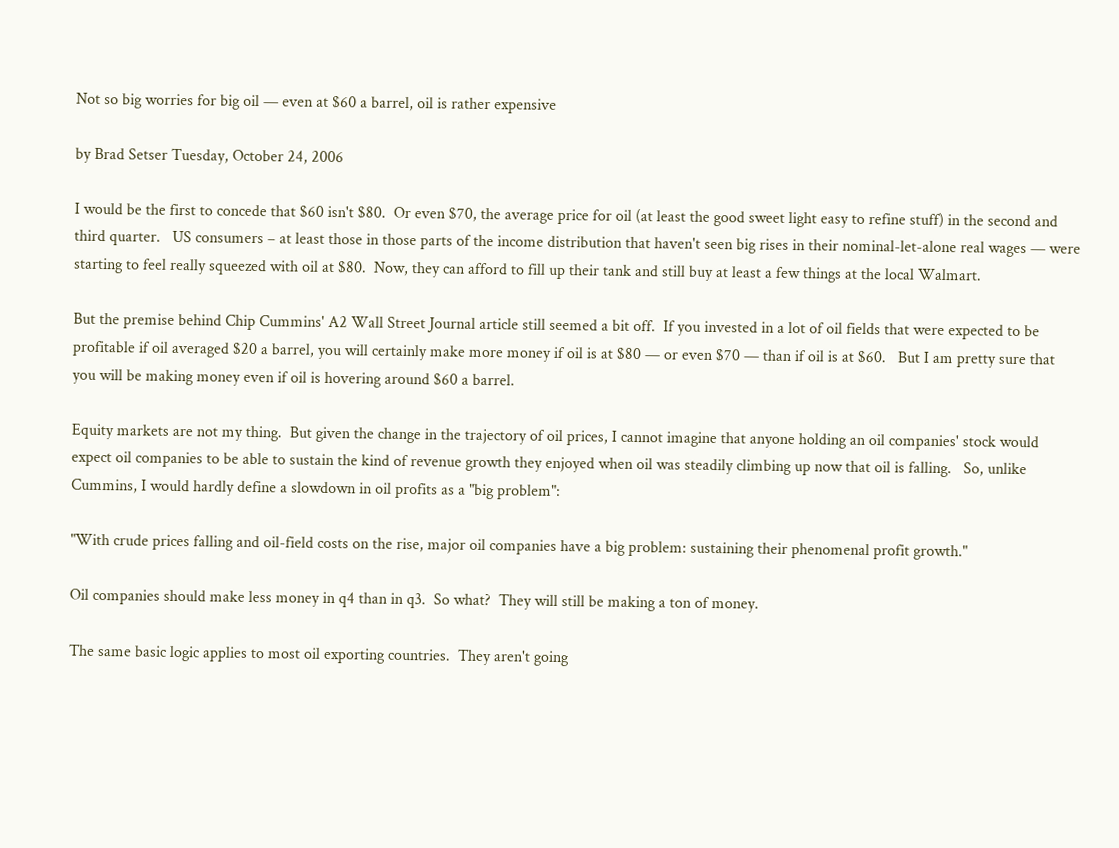Not so big worries for big oil — even at $60 a barrel, oil is rather expensive

by Brad Setser Tuesday, October 24, 2006

I would be the first to concede that $60 isn't $80.  Or even $70, the average price for oil (at least the good sweet light easy to refine stuff) in the second and third quarter.   US consumers – at least those in those parts of the income distribution that haven't seen big rises in their nominal-let-alone real wages — were starting to feel really squeezed with oil at $80.  Now, they can afford to fill up their tank and still buy at least a few things at the local Walmart.

But the premise behind Chip Cummins' A2 Wall Street Journal article still seemed a bit off.  If you invested in a lot of oil fields that were expected to be profitable if oil averaged $20 a barrel, you will certainly make more money if oil is at $80 — or even $70 — than if oil is at $60.   But I am pretty sure that you will be making money even if oil is hovering around $60 a barrel.

Equity markets are not my thing.  But given the change in the trajectory of oil prices, I cannot imagine that anyone holding an oil companies' stock would expect oil companies to be able to sustain the kind of revenue growth they enjoyed when oil was steadily climbing up now that oil is falling.   So, unlike Cummins, I would hardly define a slowdown in oil profits as a "big problem":

"With crude prices falling and oil-field costs on the rise, major oil companies have a big problem: sustaining their phenomenal profit growth."

Oil companies should make less money in q4 than in q3.  So what?  They will still be making a ton of money.

The same basic logic applies to most oil exporting countries.  They aren't going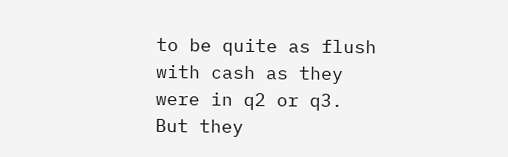to be quite as flush with cash as they were in q2 or q3.  But they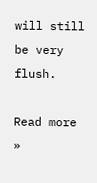will still be very flush.

Read more »